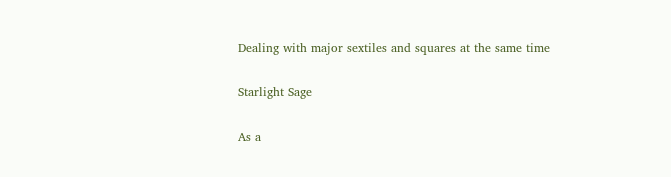Dealing with major sextiles and squares at the same time

Starlight Sage

As a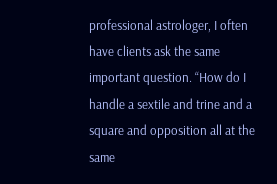professional astrologer, I often have clients ask the same important question. “How do I handle a sextile and trine and a square and opposition all at the same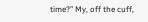time?” My, off the cuff,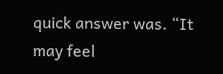quick answer was. “It may feel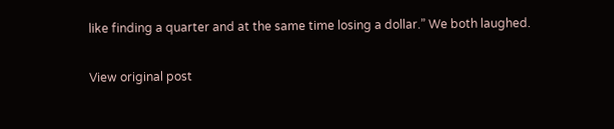like finding a quarter and at the same time losing a dollar.” We both laughed.

View original post